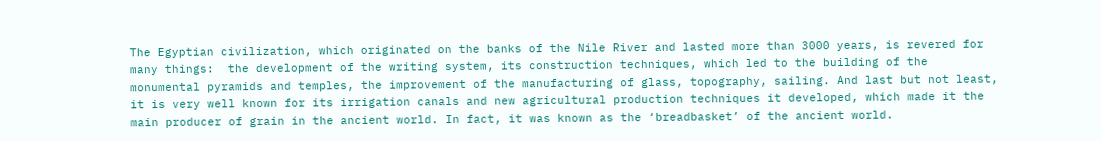The Egyptian civilization, which originated on the banks of the Nile River and lasted more than 3000 years, is revered for many things:  the development of the writing system, its construction techniques, which led to the building of the monumental pyramids and temples, the improvement of the manufacturing of glass, topography, sailing. And last but not least, it is very well known for its irrigation canals and new agricultural production techniques it developed, which made it the main producer of grain in the ancient world. In fact, it was known as the ‘breadbasket’ of the ancient world.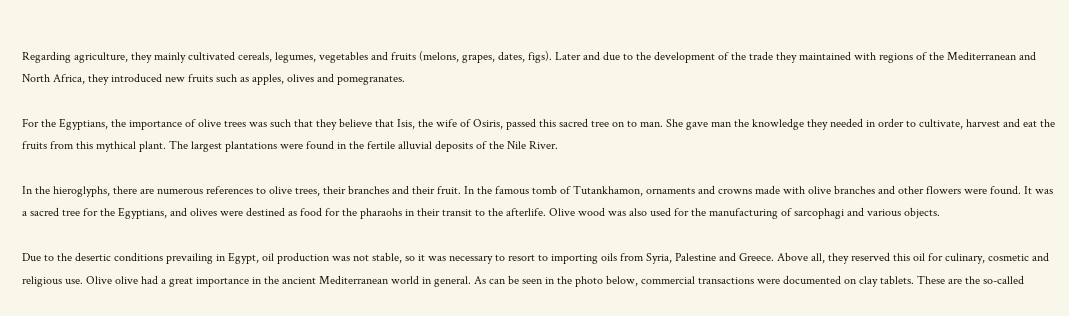Regarding agriculture, they mainly cultivated cereals, legumes, vegetables and fruits (melons, grapes, dates, figs). Later and due to the development of the trade they maintained with regions of the Mediterranean and North Africa, they introduced new fruits such as apples, olives and pomegranates.

For the Egyptians, the importance of olive trees was such that they believe that Isis, the wife of Osiris, passed this sacred tree on to man. She gave man the knowledge they needed in order to cultivate, harvest and eat the fruits from this mythical plant. The largest plantations were found in the fertile alluvial deposits of the Nile River.

In the hieroglyphs, there are numerous references to olive trees, their branches and their fruit. In the famous tomb of Tutankhamon, ornaments and crowns made with olive branches and other flowers were found. It was a sacred tree for the Egyptians, and olives were destined as food for the pharaohs in their transit to the afterlife. Olive wood was also used for the manufacturing of sarcophagi and various objects.

Due to the desertic conditions prevailing in Egypt, oil production was not stable, so it was necessary to resort to importing oils from Syria, Palestine and Greece. Above all, they reserved this oil for culinary, cosmetic and religious use. Olive olive had a great importance in the ancient Mediterranean world in general. As can be seen in the photo below, commercial transactions were documented on clay tablets. These are the so-called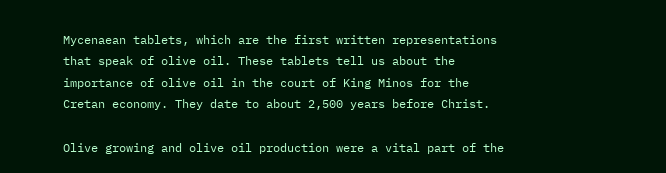Mycenaean tablets, which are the first written representations that speak of olive oil. These tablets tell us about the importance of olive oil in the court of King Minos for the Cretan economy. They date to about 2,500 years before Christ.

Olive growing and olive oil production were a vital part of the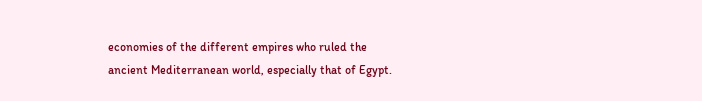economies of the different empires who ruled the ancient Mediterranean world, especially that of Egypt.